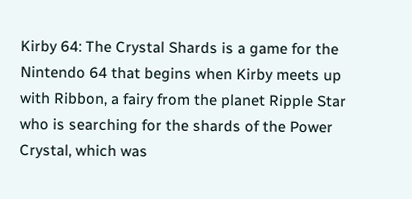Kirby 64: The Crystal Shards is a game for the Nintendo 64 that begins when Kirby meets up with Ribbon, a fairy from the planet Ripple Star who is searching for the shards of the Power Crystal, which was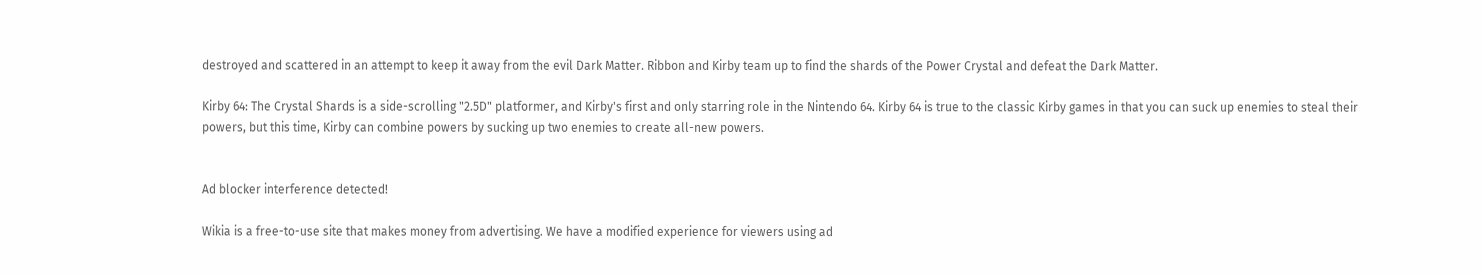destroyed and scattered in an attempt to keep it away from the evil Dark Matter. Ribbon and Kirby team up to find the shards of the Power Crystal and defeat the Dark Matter.

Kirby 64: The Crystal Shards is a side-scrolling "2.5D" platformer, and Kirby's first and only starring role in the Nintendo 64. Kirby 64 is true to the classic Kirby games in that you can suck up enemies to steal their powers, but this time, Kirby can combine powers by sucking up two enemies to create all-new powers.


Ad blocker interference detected!

Wikia is a free-to-use site that makes money from advertising. We have a modified experience for viewers using ad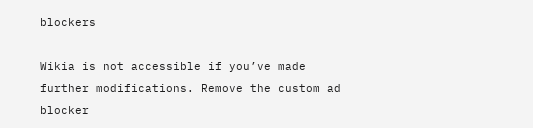blockers

Wikia is not accessible if you’ve made further modifications. Remove the custom ad blocker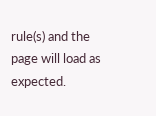rule(s) and the page will load as expected.